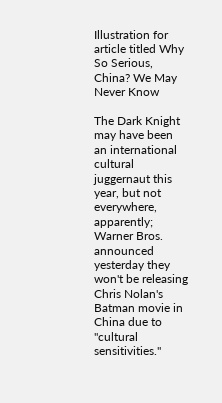Illustration for article titled Why So Serious, China? We May Never Know

The Dark Knight may have been an international cultural juggernaut this year, but not everywhere, apparently; Warner Bros. announced yesterday they won't be releasing Chris Nolan's Batman movie in China due to "cultural sensitivities."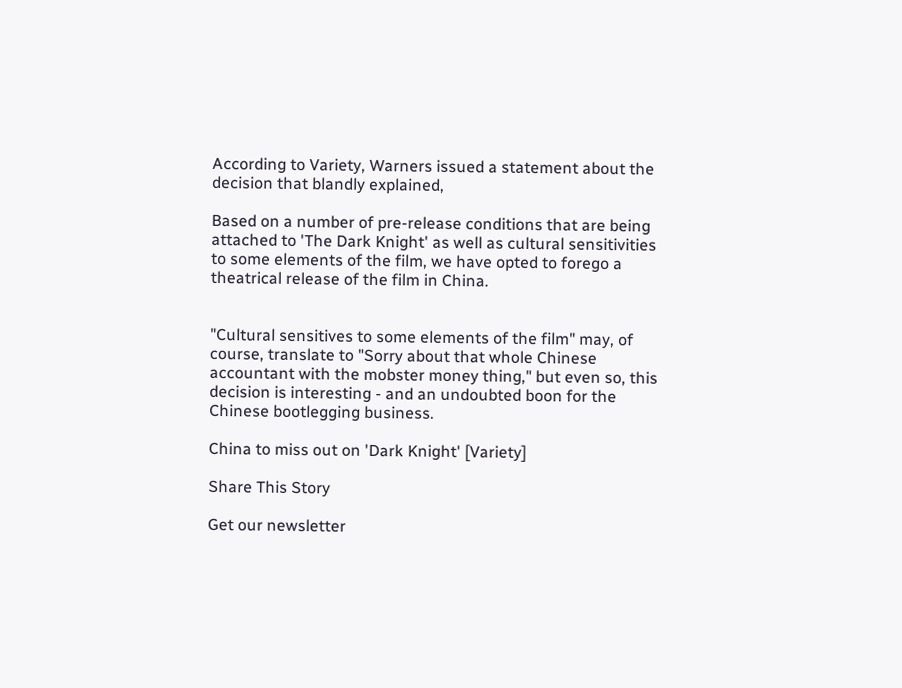According to Variety, Warners issued a statement about the decision that blandly explained,

Based on a number of pre-release conditions that are being attached to 'The Dark Knight' as well as cultural sensitivities to some elements of the film, we have opted to forego a theatrical release of the film in China.


"Cultural sensitives to some elements of the film" may, of course, translate to "Sorry about that whole Chinese accountant with the mobster money thing," but even so, this decision is interesting - and an undoubted boon for the Chinese bootlegging business.

China to miss out on 'Dark Knight' [Variety]

Share This Story

Get our newsletter